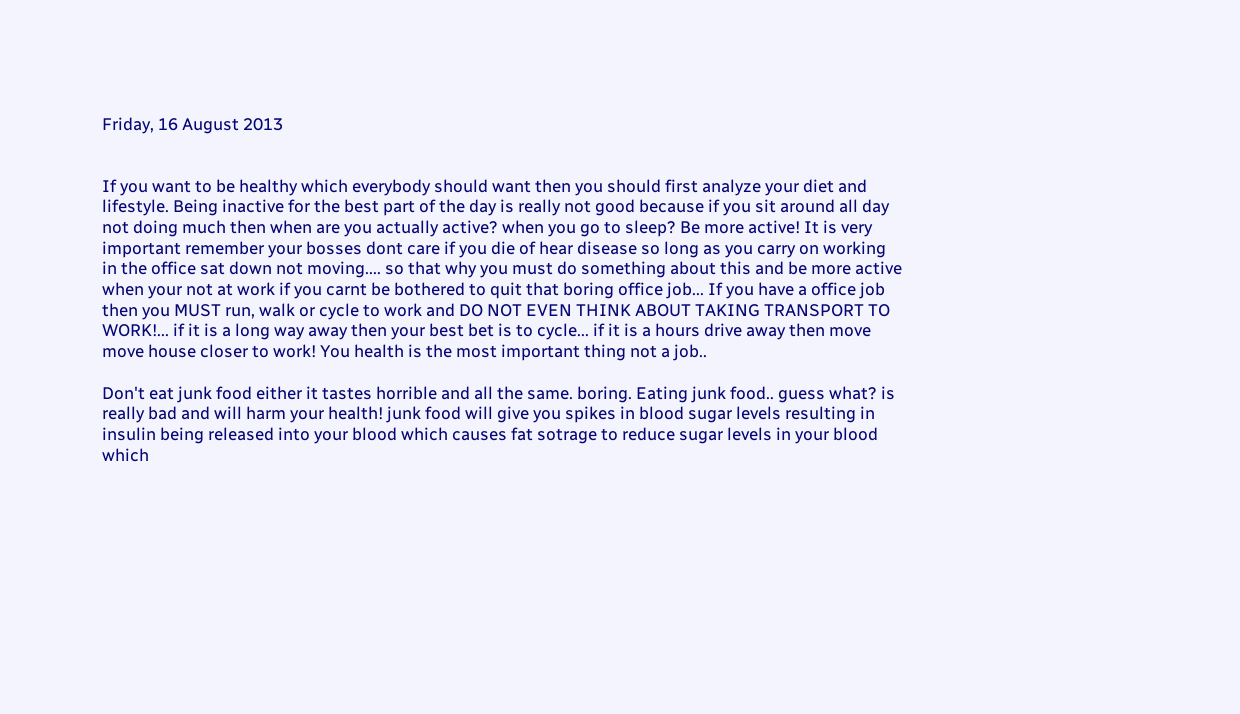Friday, 16 August 2013


If you want to be healthy which everybody should want then you should first analyze your diet and lifestyle. Being inactive for the best part of the day is really not good because if you sit around all day not doing much then when are you actually active? when you go to sleep? Be more active! It is very important remember your bosses dont care if you die of hear disease so long as you carry on working in the office sat down not moving.... so that why you must do something about this and be more active when your not at work if you carnt be bothered to quit that boring office job... If you have a office job then you MUST run, walk or cycle to work and DO NOT EVEN THINK ABOUT TAKING TRANSPORT TO WORK!... if it is a long way away then your best bet is to cycle... if it is a hours drive away then move move house closer to work! You health is the most important thing not a job..

Don't eat junk food either it tastes horrible and all the same. boring. Eating junk food.. guess what? is really bad and will harm your health! junk food will give you spikes in blood sugar levels resulting in insulin being released into your blood which causes fat sotrage to reduce sugar levels in your blood which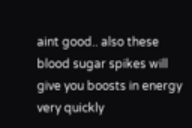aint good.. also these blood sugar spikes will give you boosts in energy very quickly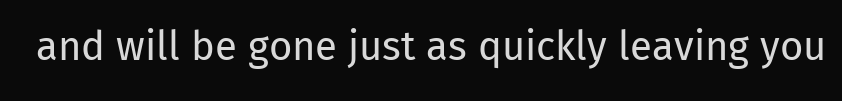and will be gone just as quickly leaving you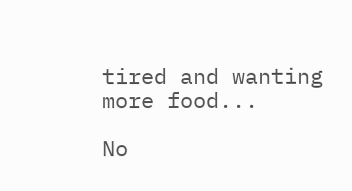tired and wanting more food...

No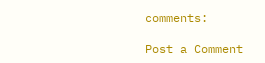comments:

Post a Comment